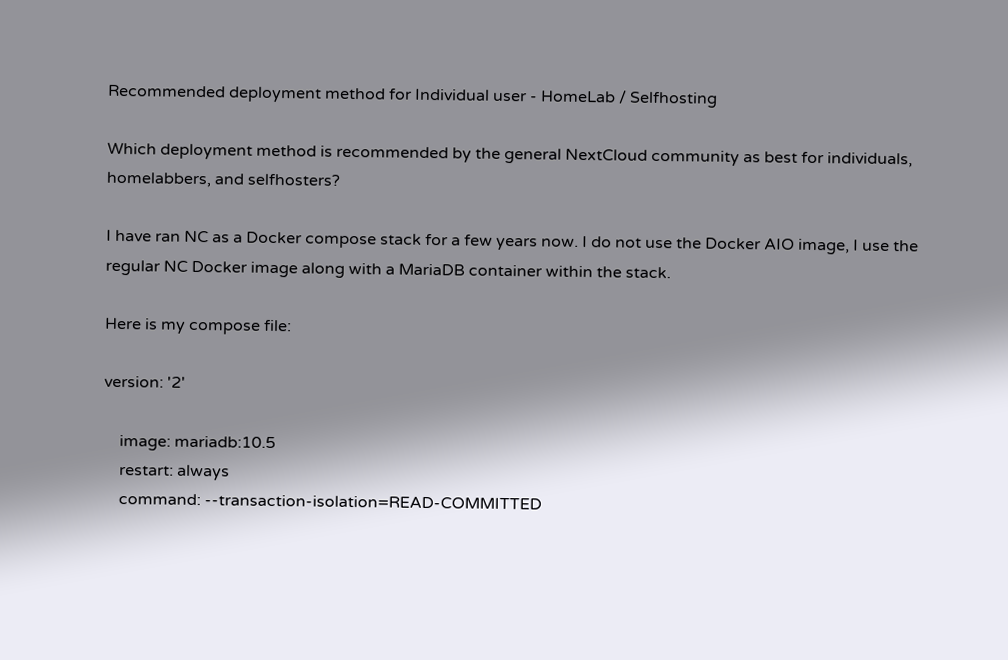Recommended deployment method for Individual user - HomeLab / Selfhosting

Which deployment method is recommended by the general NextCloud community as best for individuals, homelabbers, and selfhosters?

I have ran NC as a Docker compose stack for a few years now. I do not use the Docker AIO image, I use the regular NC Docker image along with a MariaDB container within the stack.

Here is my compose file:

version: '2'

    image: mariadb:10.5
    restart: always
    command: --transaction-isolation=READ-COMMITTED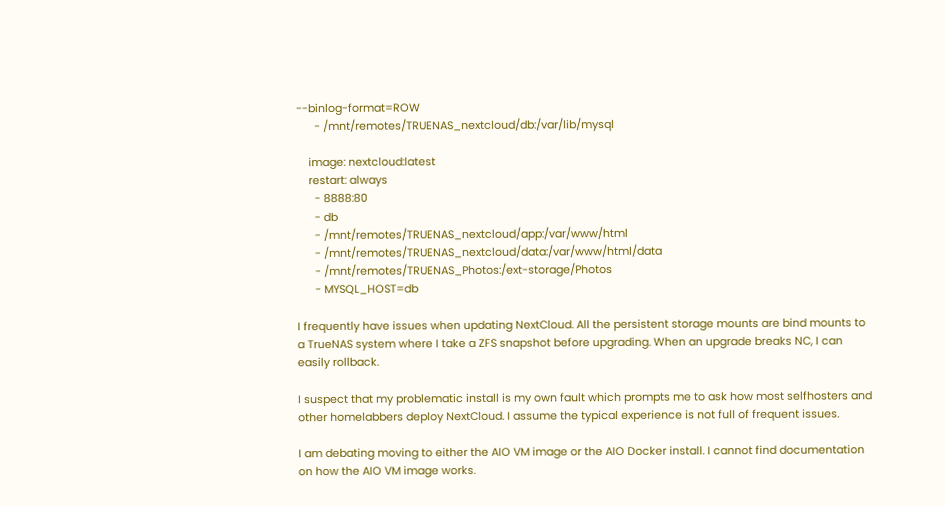--binlog-format=ROW
      - /mnt/remotes/TRUENAS_nextcloud/db:/var/lib/mysql

    image: nextcloud:latest
    restart: always
      - 8888:80
      - db
      - /mnt/remotes/TRUENAS_nextcloud/app:/var/www/html
      - /mnt/remotes/TRUENAS_nextcloud/data:/var/www/html/data
      - /mnt/remotes/TRUENAS_Photos:/ext-storage/Photos
      - MYSQL_HOST=db

I frequently have issues when updating NextCloud. All the persistent storage mounts are bind mounts to a TrueNAS system where I take a ZFS snapshot before upgrading. When an upgrade breaks NC, I can easily rollback.

I suspect that my problematic install is my own fault which prompts me to ask how most selfhosters and other homelabbers deploy NextCloud. I assume the typical experience is not full of frequent issues.

I am debating moving to either the AIO VM image or the AIO Docker install. I cannot find documentation on how the AIO VM image works.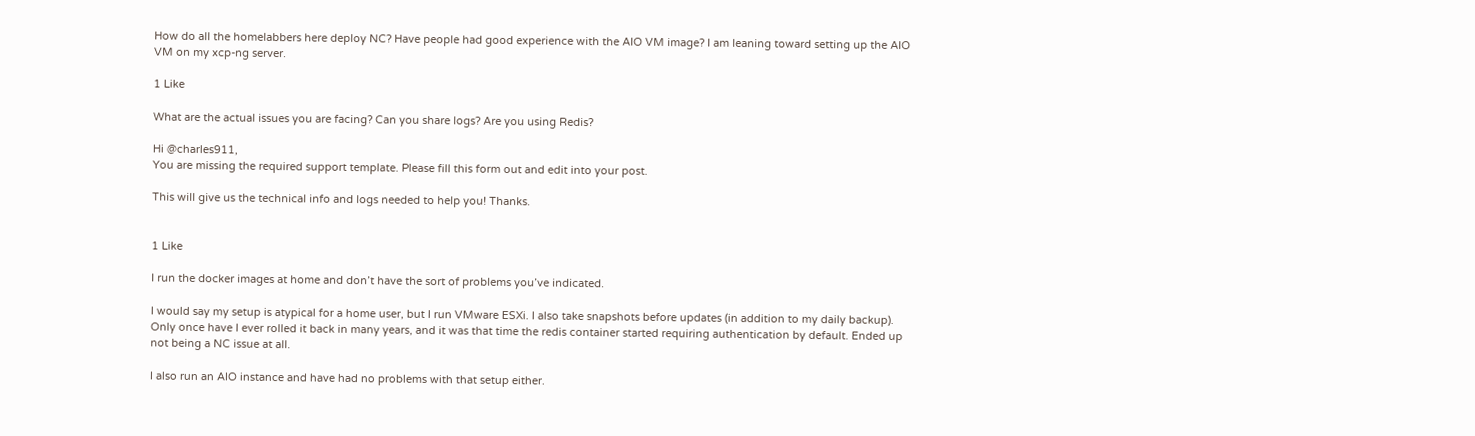How do all the homelabbers here deploy NC? Have people had good experience with the AIO VM image? I am leaning toward setting up the AIO VM on my xcp-ng server.

1 Like

What are the actual issues you are facing? Can you share logs? Are you using Redis?

Hi @charles911,
You are missing the required support template. Please fill this form out and edit into your post.

This will give us the technical info and logs needed to help you! Thanks.


1 Like

I run the docker images at home and don’t have the sort of problems you’ve indicated.

I would say my setup is atypical for a home user, but I run VMware ESXi. I also take snapshots before updates (in addition to my daily backup). Only once have I ever rolled it back in many years, and it was that time the redis container started requiring authentication by default. Ended up not being a NC issue at all.

I also run an AIO instance and have had no problems with that setup either.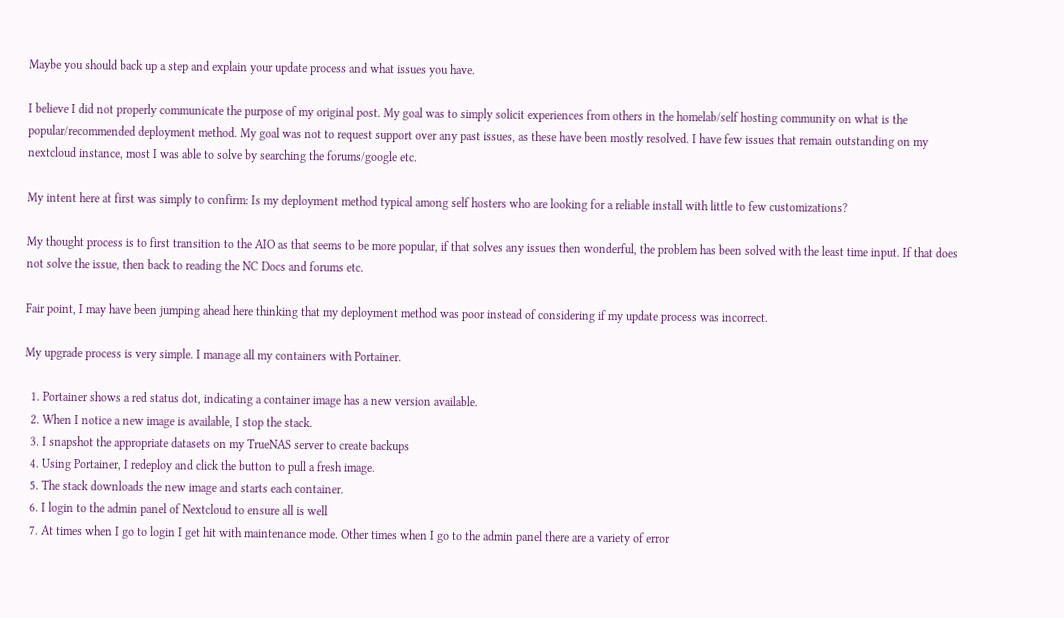Maybe you should back up a step and explain your update process and what issues you have.

I believe I did not properly communicate the purpose of my original post. My goal was to simply solicit experiences from others in the homelab/self hosting community on what is the popular/recommended deployment method. My goal was not to request support over any past issues, as these have been mostly resolved. I have few issues that remain outstanding on my nextcloud instance, most I was able to solve by searching the forums/google etc.

My intent here at first was simply to confirm: Is my deployment method typical among self hosters who are looking for a reliable install with little to few customizations?

My thought process is to first transition to the AIO as that seems to be more popular, if that solves any issues then wonderful, the problem has been solved with the least time input. If that does not solve the issue, then back to reading the NC Docs and forums etc.

Fair point, I may have been jumping ahead here thinking that my deployment method was poor instead of considering if my update process was incorrect.

My upgrade process is very simple. I manage all my containers with Portainer.

  1. Portainer shows a red status dot, indicating a container image has a new version available.
  2. When I notice a new image is available, I stop the stack.
  3. I snapshot the appropriate datasets on my TrueNAS server to create backups
  4. Using Portainer, I redeploy and click the button to pull a fresh image.
  5. The stack downloads the new image and starts each container.
  6. I login to the admin panel of Nextcloud to ensure all is well
  7. At times when I go to login I get hit with maintenance mode. Other times when I go to the admin panel there are a variety of error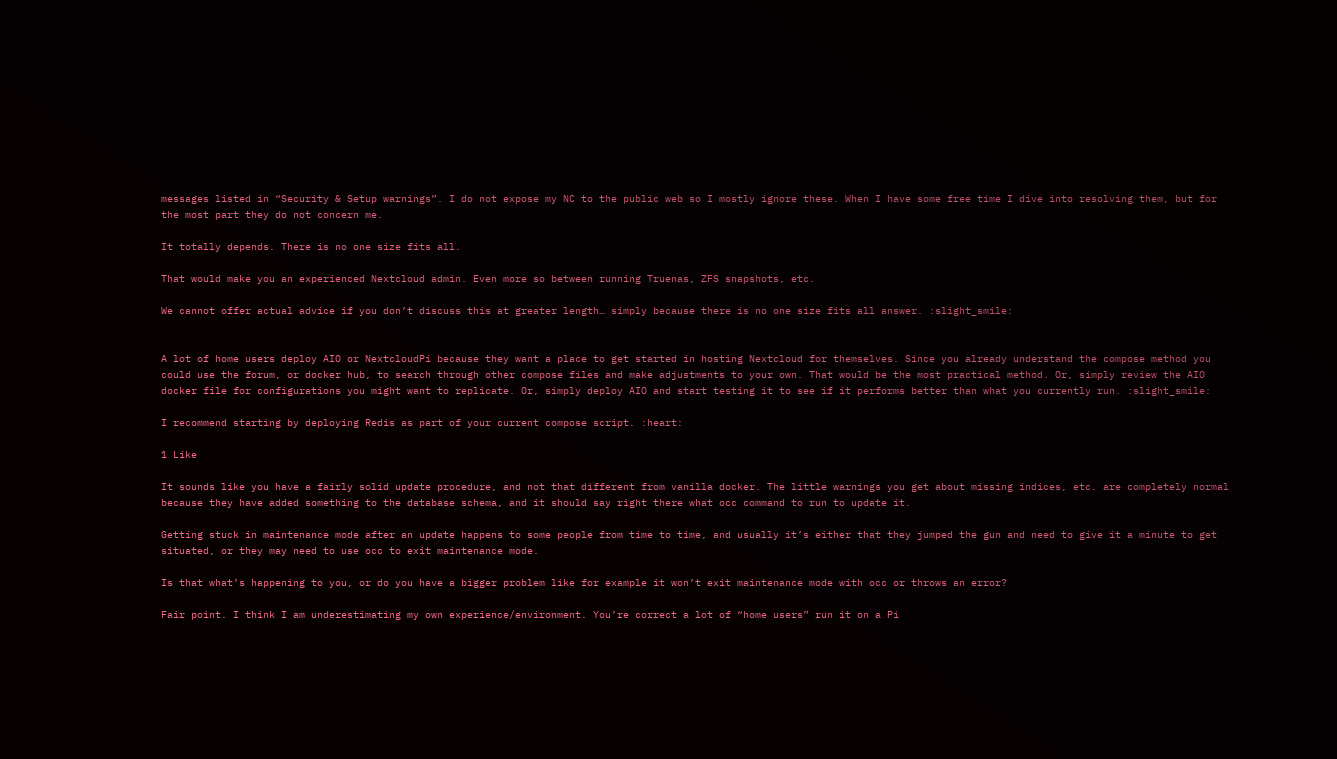messages listed in “Security & Setup warnings”. I do not expose my NC to the public web so I mostly ignore these. When I have some free time I dive into resolving them, but for the most part they do not concern me.

It totally depends. There is no one size fits all.

That would make you an experienced Nextcloud admin. Even more so between running Truenas, ZFS snapshots, etc.

We cannot offer actual advice if you don’t discuss this at greater length… simply because there is no one size fits all answer. :slight_smile:


A lot of home users deploy AIO or NextcloudPi because they want a place to get started in hosting Nextcloud for themselves. Since you already understand the compose method you could use the forum, or docker hub, to search through other compose files and make adjustments to your own. That would be the most practical method. Or, simply review the AIO docker file for configurations you might want to replicate. Or, simply deploy AIO and start testing it to see if it performs better than what you currently run. :slight_smile:

I recommend starting by deploying Redis as part of your current compose script. :heart:

1 Like

It sounds like you have a fairly solid update procedure, and not that different from vanilla docker. The little warnings you get about missing indices, etc. are completely normal because they have added something to the database schema, and it should say right there what occ command to run to update it.

Getting stuck in maintenance mode after an update happens to some people from time to time, and usually it’s either that they jumped the gun and need to give it a minute to get situated, or they may need to use occ to exit maintenance mode.

Is that what’s happening to you, or do you have a bigger problem like for example it won’t exit maintenance mode with occ or throws an error?

Fair point. I think I am underestimating my own experience/environment. You’re correct a lot of “home users” run it on a Pi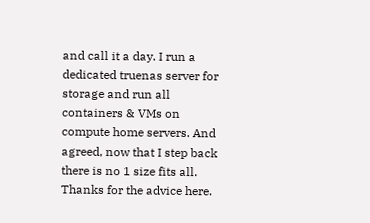and call it a day. I run a dedicated truenas server for storage and run all containers & VMs on compute home servers. And agreed, now that I step back there is no 1 size fits all. Thanks for the advice here.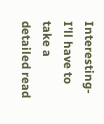Interesting- I’ll have to take a detailed read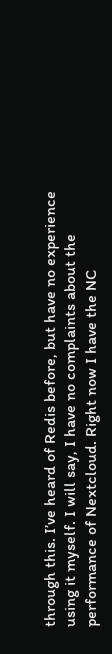through this. I’ve heard of Redis before, but have no experience using it myself. I will say, I have no complaints about the performance of Nextcloud. Right now I have the NC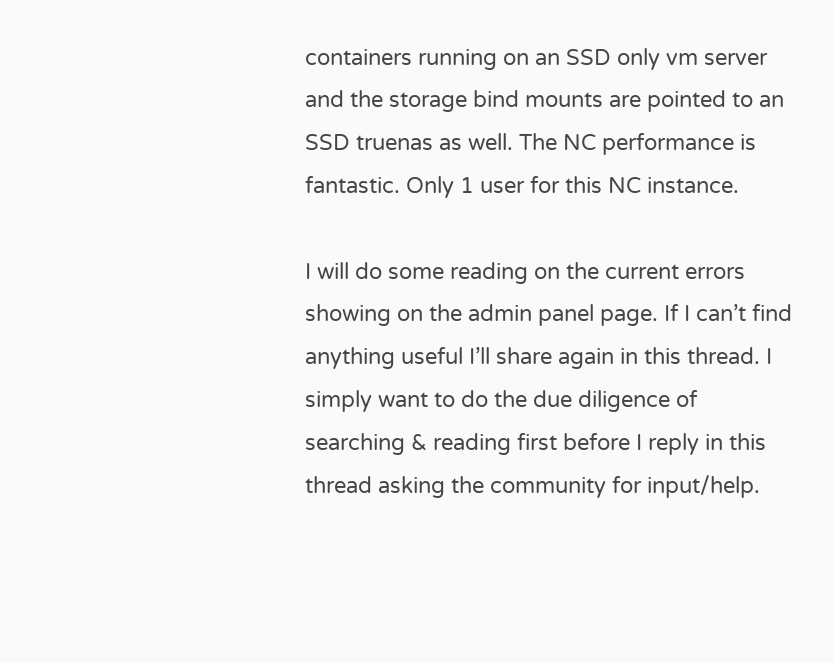containers running on an SSD only vm server and the storage bind mounts are pointed to an SSD truenas as well. The NC performance is fantastic. Only 1 user for this NC instance.

I will do some reading on the current errors showing on the admin panel page. If I can’t find anything useful I’ll share again in this thread. I simply want to do the due diligence of searching & reading first before I reply in this thread asking the community for input/help.